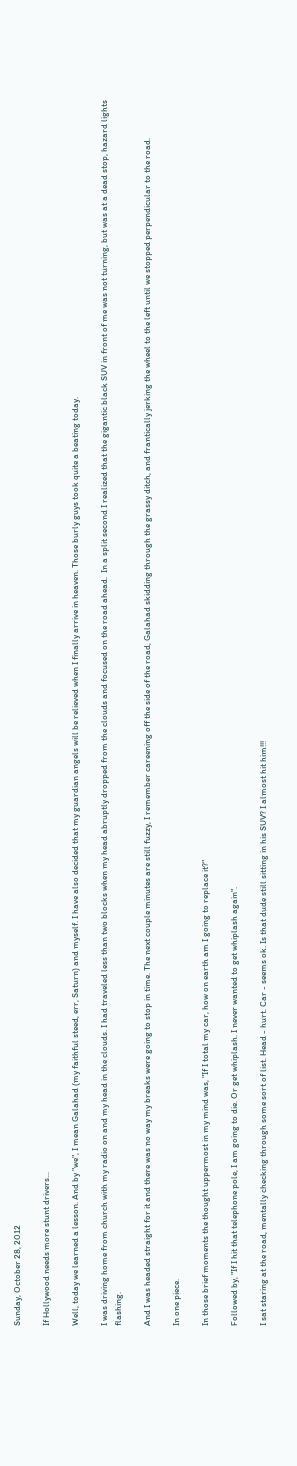Sunday, October 28, 2012

If Hollywood needs more stunt drivers...

Well, today we learned a lesson. And by "we", I mean Galahad (my faithful steed, err, Saturn) and myself. I have also decided that my guardian angels will be relieved when I finally arrive in heaven. Those burly guys took quite a beating today.

I was driving home from church with my radio on and my head in the clouds. I had traveled less than two blocks when my head abruptly dropped from the clouds and focused on the road ahead.  In a split second I realized that the gigantic black SUV in front of me was not turning, but was at a dead stop, hazard lights flashing.

And I was headed straight for it and there was no way my breaks were going to stop in time. The next couple minutes are still fuzzy, I remember careening off the side of the road, Galahad skidding through the grassy ditch, and frantically jerking the wheel to the left until we stopped perpendicular to the road.

In one piece.

In those brief moments the thought uppermost in my mind was, "If I total my car, how on earth am I going to replace it?"

Followed by, "If I hit that telephone pole, I am going to die. Or get whiplash. I never wanted to get whiplash again".

I sat staring at the road, mentally checking through some sort of list. Head - hurt. Car - seems ok. Is that dude still sitting in his SUV? I almost hit him!!!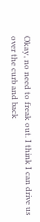Okay, no need to freak out. I think I can drive us over the curb and back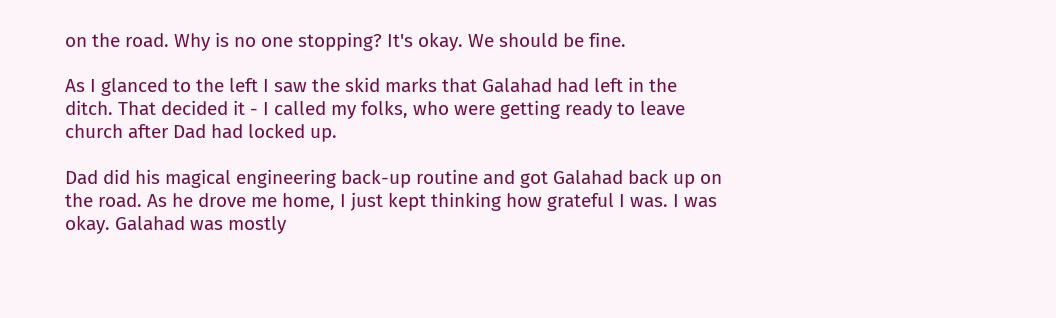on the road. Why is no one stopping? It's okay. We should be fine.

As I glanced to the left I saw the skid marks that Galahad had left in the ditch. That decided it - I called my folks, who were getting ready to leave church after Dad had locked up.

Dad did his magical engineering back-up routine and got Galahad back up on the road. As he drove me home, I just kept thinking how grateful I was. I was okay. Galahad was mostly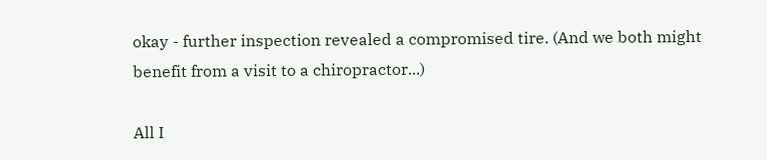okay - further inspection revealed a compromised tire. (And we both might benefit from a visit to a chiropractor...)

All I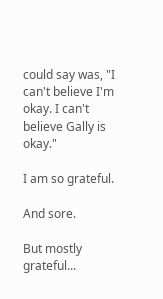could say was, "I can't believe I'm okay. I can't believe Gally is okay."

I am so grateful.

And sore.

But mostly grateful...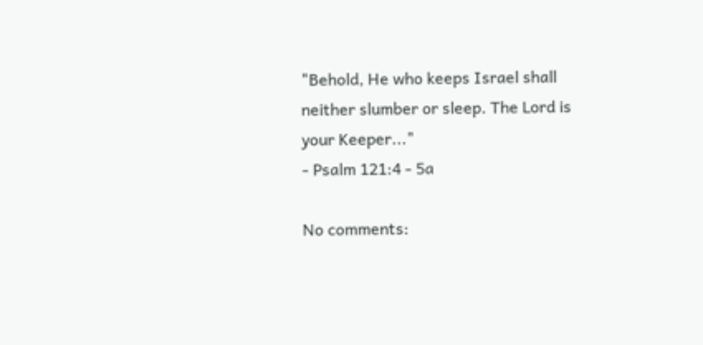"Behold, He who keeps Israel shall neither slumber or sleep. The Lord is your Keeper..."
- Psalm 121:4 - 5a

No comments: